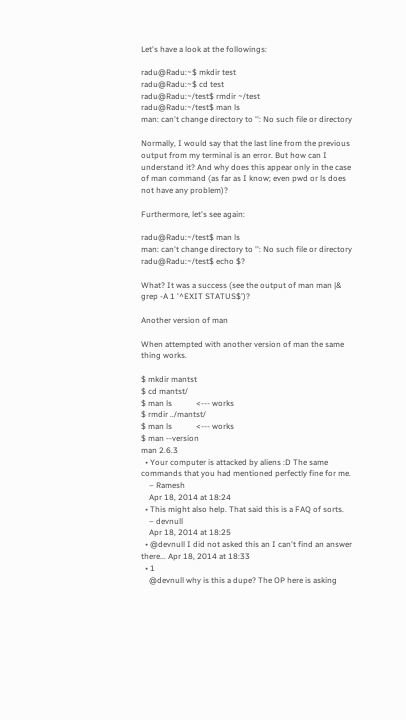Let's have a look at the followings:

radu@Radu:~$ mkdir test
radu@Radu:~$ cd test
radu@Radu:~/test$ rmdir ~/test
radu@Radu:~/test$ man ls
man: can't change directory to '': No such file or directory

Normally, I would say that the last line from the previous output from my terminal is an error. But how can I understand it? And why does this appear only in the case of man command (as far as I know; even pwd or ls does not have any problem)?

Furthermore, let's see again:

radu@Radu:~/test$ man ls
man: can't change directory to '': No such file or directory
radu@Radu:~/test$ echo $?

What? It was a success (see the output of man man |& grep -A 1 '^EXIT STATUS$')?

Another version of man

When attempted with another version of man the same thing works.

$ mkdir mantst
$ cd mantst/
$ man ls            <--- works
$ rmdir ../mantst/
$ man ls            <--- works
$ man --version
man 2.6.3
  • Your computer is attacked by aliens :D The same commands that you had mentioned perfectly fine for me.
    – Ramesh
    Apr 18, 2014 at 18:24
  • This might also help. That said this is a FAQ of sorts.
    – devnull
    Apr 18, 2014 at 18:25
  • @devnull I did not asked this an I can't find an answer there... Apr 18, 2014 at 18:33
  • 1
    @devnull why is this a dupe? The OP here is asking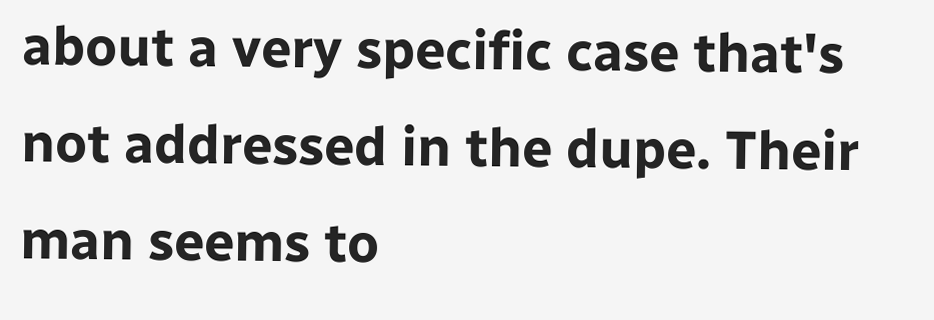about a very specific case that's not addressed in the dupe. Their man seems to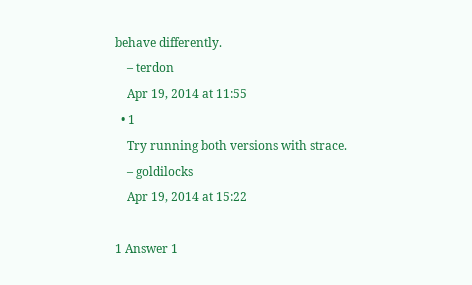behave differently.
    – terdon
    Apr 19, 2014 at 11:55
  • 1
    Try running both versions with strace.
    – goldilocks
    Apr 19, 2014 at 15:22

1 Answer 1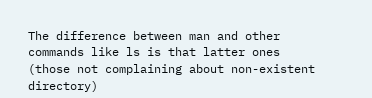The difference between man and other commands like ls is that latter ones (those not complaining about non-existent directory)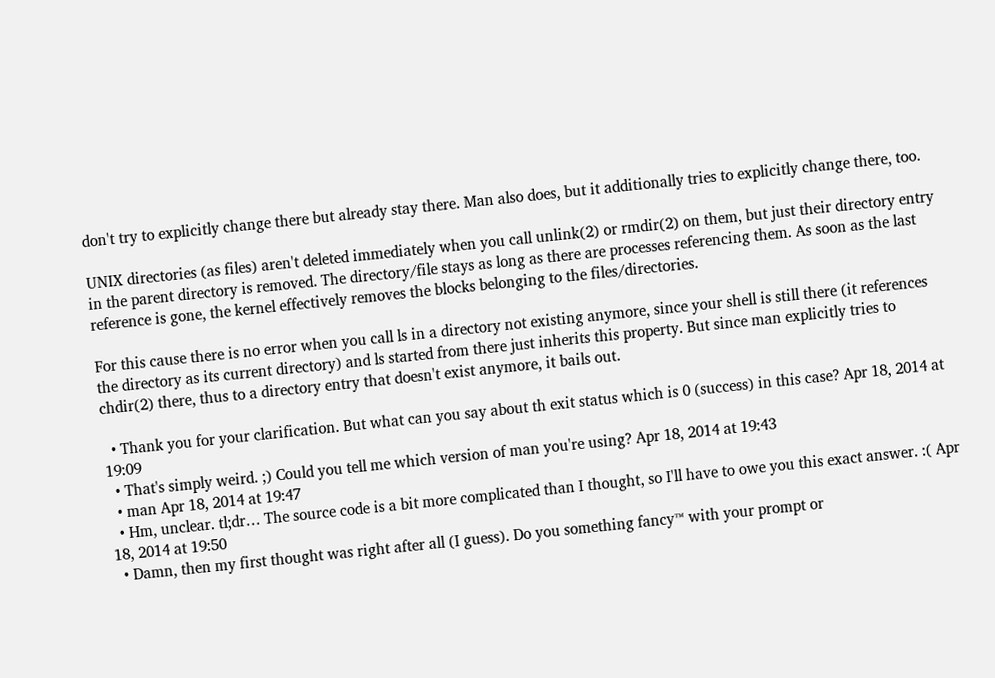don't try to explicitly change there but already stay there. Man also does, but it additionally tries to explicitly change there, too.

UNIX directories (as files) aren't deleted immediately when you call unlink(2) or rmdir(2) on them, but just their directory entry in the parent directory is removed. The directory/file stays as long as there are processes referencing them. As soon as the last reference is gone, the kernel effectively removes the blocks belonging to the files/directories.

For this cause there is no error when you call ls in a directory not existing anymore, since your shell is still there (it references the directory as its current directory) and ls started from there just inherits this property. But since man explicitly tries to chdir(2) there, thus to a directory entry that doesn't exist anymore, it bails out.

  • Thank you for your clarification. But what can you say about th exit status which is 0 (success) in this case? Apr 18, 2014 at 19:09
  • That's simply weird. ;) Could you tell me which version of man you're using? Apr 18, 2014 at 19:43
  • man Apr 18, 2014 at 19:47
  • Hm, unclear. tl;dr… The source code is a bit more complicated than I thought, so I'll have to owe you this exact answer. :( Apr 18, 2014 at 19:50
  • Damn, then my first thought was right after all (I guess). Do you something fancy™ with your prompt or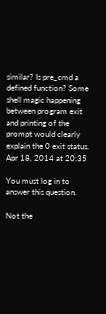similar? Is pre_cmd a defined function? Some shell magic happening between program exit and printing of the prompt would clearly explain the 0 exit status. Apr 18, 2014 at 20:35

You must log in to answer this question.

Not the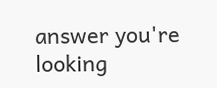answer you're looking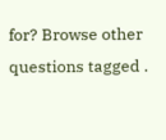for? Browse other questions tagged .